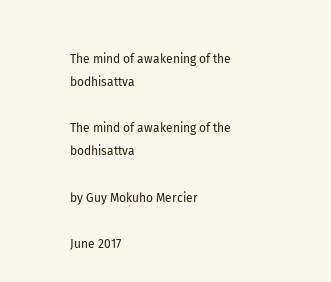The mind of awakening of the bodhisattva

The mind of awakening of the bodhisattva

by Guy Mokuho Mercier

June 2017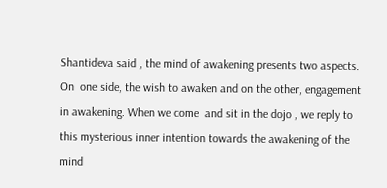Shantideva said , the mind of awakening presents two aspects. On  one side, the wish to awaken and on the other, engagement in awakening. When we come  and sit in the dojo , we reply to this mysterious inner intention towards the awakening of the mind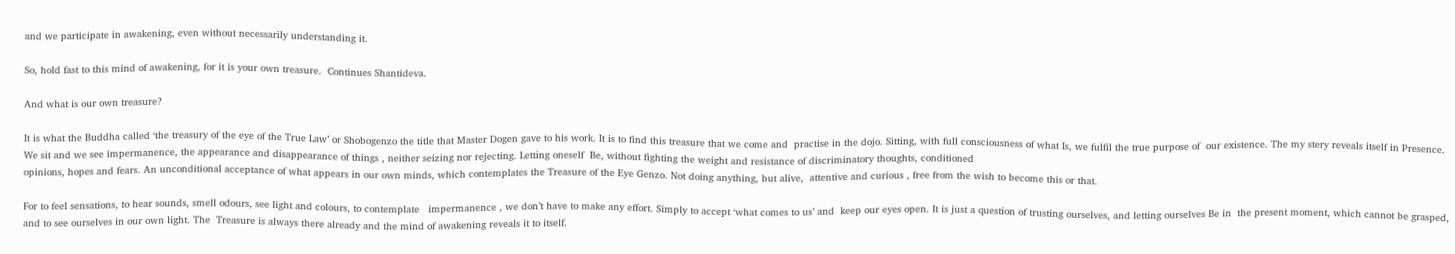and we participate in awakening, even without necessarily understanding it.

So, hold fast to this mind of awakening, for it is your own treasure.  Continues Shantideva.

And what is our own treasure?

It is what the Buddha called ‘the treasury of the eye of the True Law’ or Shobogenzo the title that Master Dogen gave to his work. It is to find this treasure that we come and  practise in the dojo. Sitting, with full consciousness of what Is, we fulfil the true purpose of  our existence. The my stery reveals itself in Presence. We sit and we see impermanence, the appearance and disappearance of things , neither seizing nor rejecting. Letting oneself  Be, without fighting the weight and resistance of discriminatory thoughts, conditioned
opinions, hopes and fears. An unconditional acceptance of what appears in our own minds, which contemplates the Treasure of the Eye Genzo. Not doing anything, but alive,  attentive and curious , free from the wish to become this or that.

For to feel sensations, to hear sounds, smell odours, see light and colours, to contemplate   impermanence , we don’t have to make any effort. Simply to accept ‘what comes to us’ and  keep our eyes open. It is just a question of trusting ourselves, and letting ourselves Be in  the present moment, which cannot be grasped, and to see ourselves in our own light. The  Treasure is always there already and the mind of awakening reveals it to itself.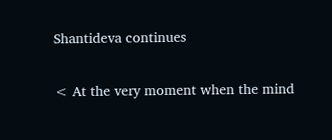Shantideva continues

< At the very moment when the mind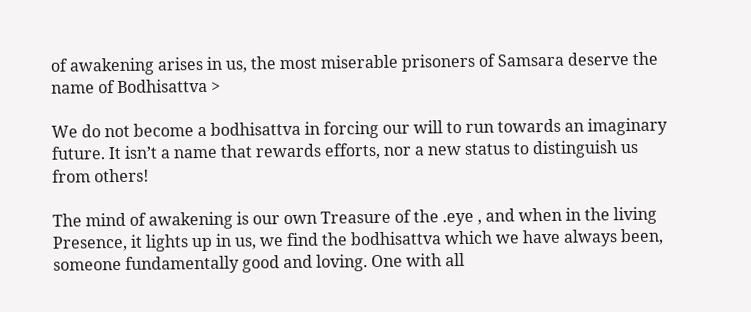of awakening arises in us, the most miserable prisoners of Samsara deserve the name of Bodhisattva >

We do not become a bodhisattva in forcing our will to run towards an imaginary future. It isn’t a name that rewards efforts, nor a new status to distinguish us from others!

The mind of awakening is our own Treasure of the .eye , and when in the living Presence, it lights up in us, we find the bodhisattva which we have always been, someone fundamentally good and loving. One with all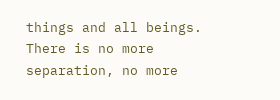things and all beings. There is no more separation, no more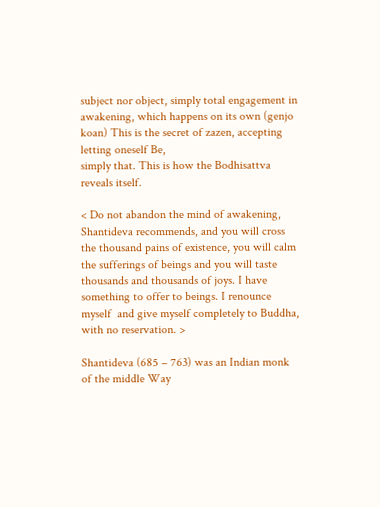subject nor object, simply total engagement in awakening, which happens on its own (genjo koan) This is the secret of zazen, accepting letting oneself Be,
simply that. This is how the Bodhisattva reveals itself.

< Do not abandon the mind of awakening, Shantideva recommends, and you will cross the thousand pains of existence, you will calm the sufferings of beings and you will taste  thousands and thousands of joys. I have something to offer to beings. I renounce myself  and give myself completely to Buddha, with no reservation. >

Shantideva (685 – 763) was an Indian monk of the middle Way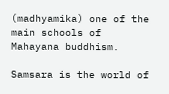(madhyamika) one of the main schools of Mahayana buddhism.

Samsara is the world of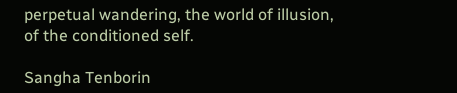perpetual wandering, the world of illusion, of the conditioned self.

Sangha Tenborin